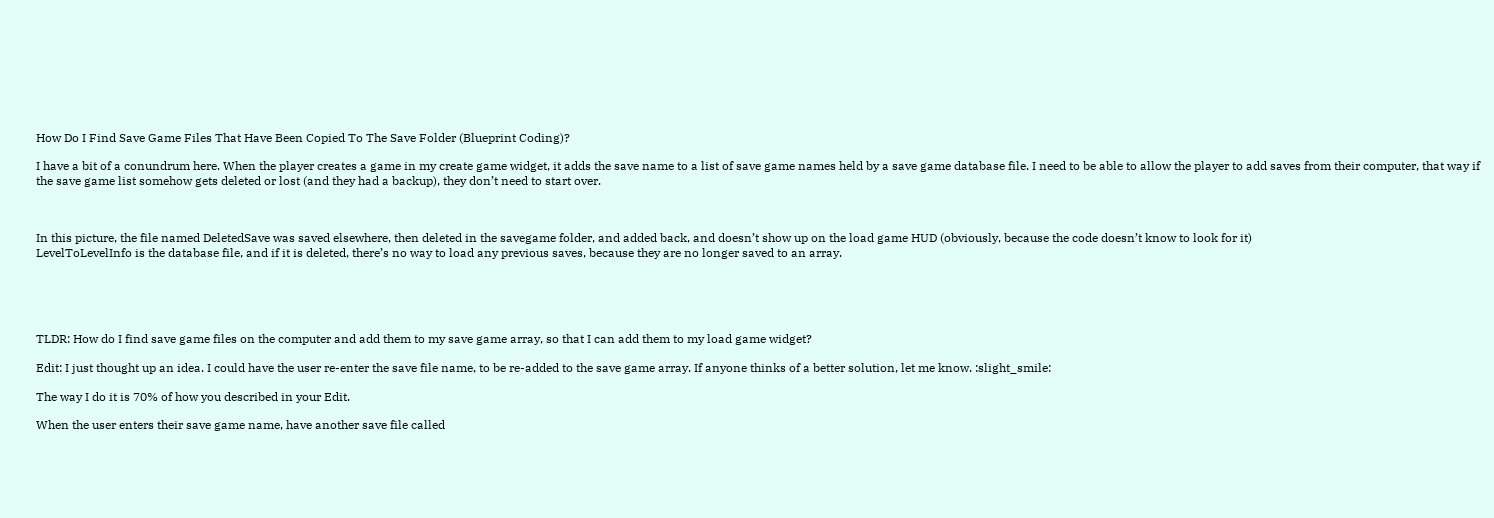How Do I Find Save Game Files That Have Been Copied To The Save Folder (Blueprint Coding)?

I have a bit of a conundrum here. When the player creates a game in my create game widget, it adds the save name to a list of save game names held by a save game database file. I need to be able to allow the player to add saves from their computer, that way if the save game list somehow gets deleted or lost (and they had a backup), they don’t need to start over.



In this picture, the file named DeletedSave was saved elsewhere, then deleted in the savegame folder, and added back, and doesn’t show up on the load game HUD (obviously, because the code doesn’t know to look for it)
LevelToLevelInfo is the database file, and if it is deleted, there’s no way to load any previous saves, because they are no longer saved to an array.





TLDR: How do I find save game files on the computer and add them to my save game array, so that I can add them to my load game widget?

Edit: I just thought up an idea. I could have the user re-enter the save file name, to be re-added to the save game array. If anyone thinks of a better solution, let me know. :slight_smile:

The way I do it is 70% of how you described in your Edit.

When the user enters their save game name, have another save file called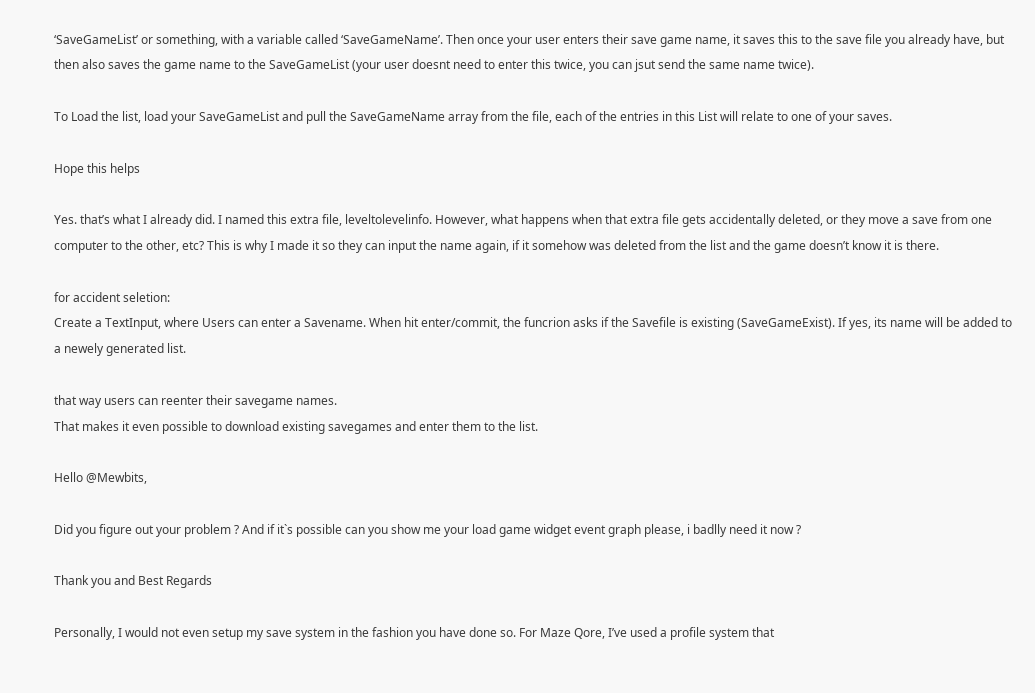‘SaveGameList’ or something, with a variable called ‘SaveGameName’. Then once your user enters their save game name, it saves this to the save file you already have, but then also saves the game name to the SaveGameList (your user doesnt need to enter this twice, you can jsut send the same name twice).

To Load the list, load your SaveGameList and pull the SaveGameName array from the file, each of the entries in this List will relate to one of your saves.

Hope this helps

Yes. that’s what I already did. I named this extra file, leveltolevelinfo. However, what happens when that extra file gets accidentally deleted, or they move a save from one computer to the other, etc? This is why I made it so they can input the name again, if it somehow was deleted from the list and the game doesn’t know it is there.

for accident seletion:
Create a TextInput, where Users can enter a Savename. When hit enter/commit, the funcrion asks if the Savefile is existing (SaveGameExist). If yes, its name will be added to a newely generated list.

that way users can reenter their savegame names.
That makes it even possible to download existing savegames and enter them to the list.

Hello @Mewbits,

Did you figure out your problem ? And if it`s possible can you show me your load game widget event graph please, i badlly need it now ?

Thank you and Best Regards

Personally, I would not even setup my save system in the fashion you have done so. For Maze Qore, I’ve used a profile system that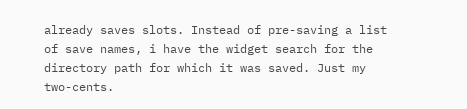already saves slots. Instead of pre-saving a list of save names, i have the widget search for the directory path for which it was saved. Just my two-cents.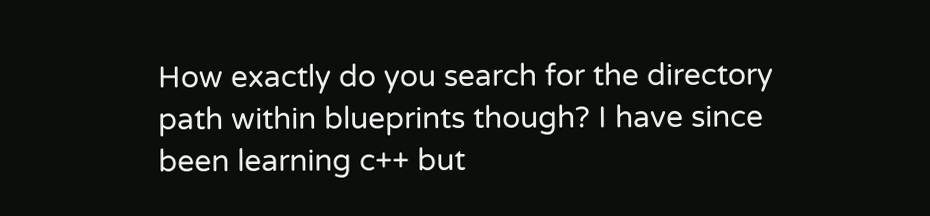How exactly do you search for the directory path within blueprints though? I have since been learning c++ but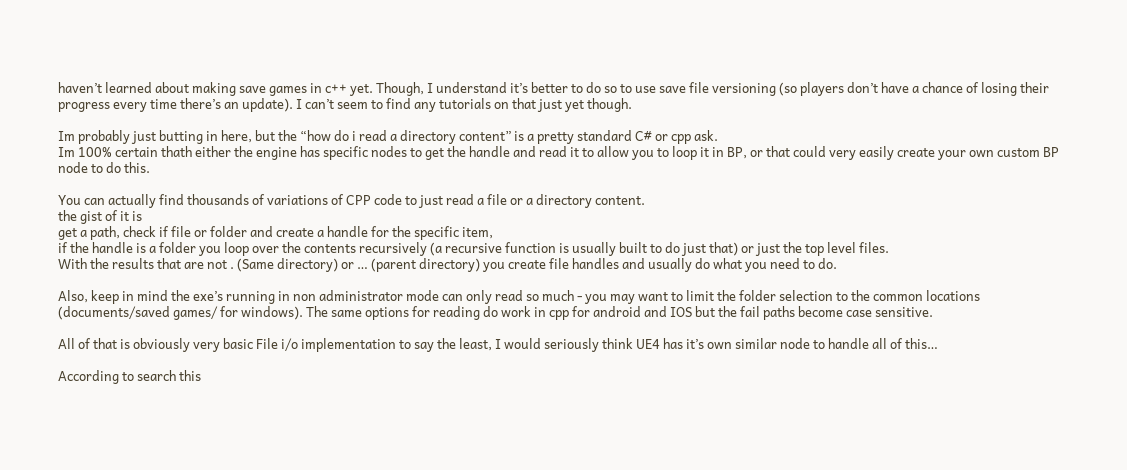haven’t learned about making save games in c++ yet. Though, I understand it’s better to do so to use save file versioning (so players don’t have a chance of losing their progress every time there’s an update). I can’t seem to find any tutorials on that just yet though.

Im probably just butting in here, but the “how do i read a directory content” is a pretty standard C# or cpp ask.
Im 100% certain thath either the engine has specific nodes to get the handle and read it to allow you to loop it in BP, or that could very easily create your own custom BP node to do this.

You can actually find thousands of variations of CPP code to just read a file or a directory content.
the gist of it is
get a path, check if file or folder and create a handle for the specific item,
if the handle is a folder you loop over the contents recursively (a recursive function is usually built to do just that) or just the top level files.
With the results that are not . (Same directory) or … (parent directory) you create file handles and usually do what you need to do.

Also, keep in mind the exe’s running in non administrator mode can only read so much - you may want to limit the folder selection to the common locations (documents/saved games/ for windows). The same options for reading do work in cpp for android and IOS but the fail paths become case sensitive.

All of that is obviously very basic File i/o implementation to say the least, I would seriously think UE4 has it’s own similar node to handle all of this…

According to search this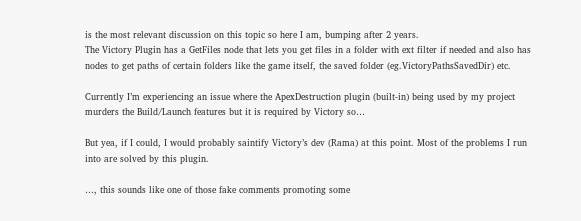is the most relevant discussion on this topic so here I am, bumping after 2 years.
The Victory Plugin has a GetFiles node that lets you get files in a folder with ext filter if needed and also has nodes to get paths of certain folders like the game itself, the saved folder (eg.VictoryPathsSavedDir) etc.

Currently I’m experiencing an issue where the ApexDestruction plugin (built-in) being used by my project murders the Build/Launch features but it is required by Victory so…

But yea, if I could, I would probably saintify Victory’s dev (Rama) at this point. Most of the problems I run into are solved by this plugin.

…, this sounds like one of those fake comments promoting some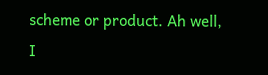scheme or product. Ah well, I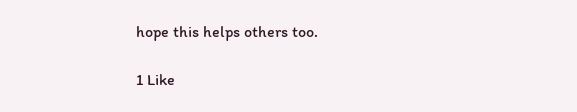hope this helps others too.

1 Like